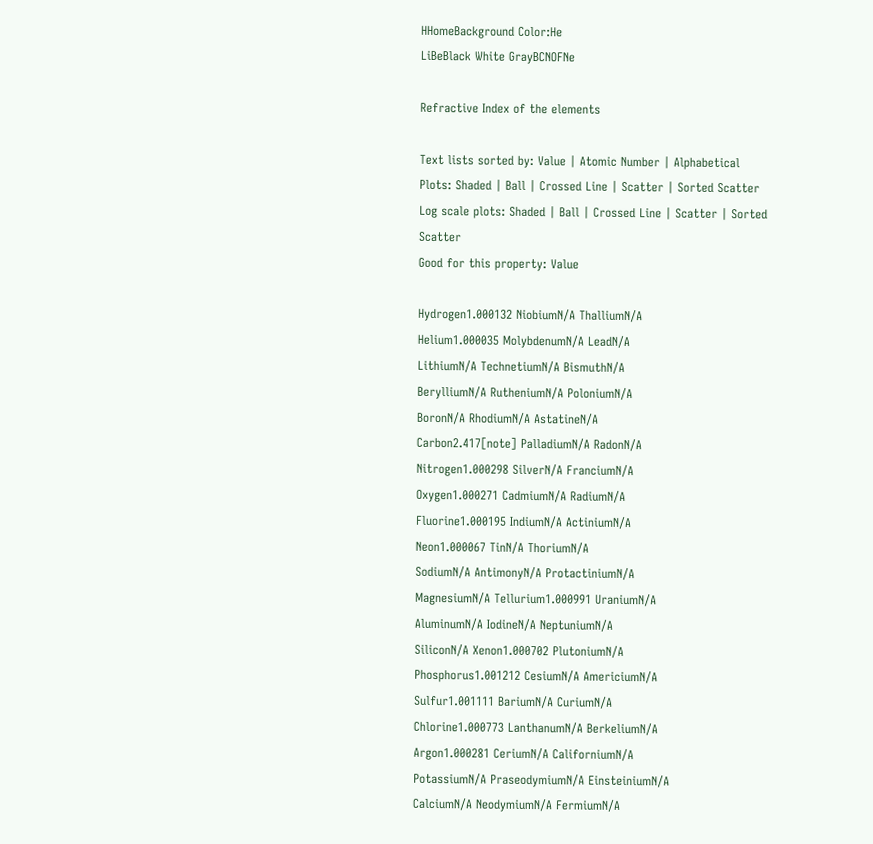HHomeBackground Color:He
LiBeBlack White GrayBCNOFNe

Refractive Index of the elements

Text lists sorted by: Value | Atomic Number | Alphabetical
Plots: Shaded | Ball | Crossed Line | Scatter | Sorted Scatter
Log scale plots: Shaded | Ball | Crossed Line | Scatter | Sorted Scatter
Good for this property: Value

Hydrogen1.000132 NiobiumN/A ThalliumN/A
Helium1.000035 MolybdenumN/A LeadN/A
LithiumN/A TechnetiumN/A BismuthN/A
BerylliumN/A RutheniumN/A PoloniumN/A
BoronN/A RhodiumN/A AstatineN/A
Carbon2.417[note] PalladiumN/A RadonN/A
Nitrogen1.000298 SilverN/A FranciumN/A
Oxygen1.000271 CadmiumN/A RadiumN/A
Fluorine1.000195 IndiumN/A ActiniumN/A
Neon1.000067 TinN/A ThoriumN/A
SodiumN/A AntimonyN/A ProtactiniumN/A
MagnesiumN/A Tellurium1.000991 UraniumN/A
AluminumN/A IodineN/A NeptuniumN/A
SiliconN/A Xenon1.000702 PlutoniumN/A
Phosphorus1.001212 CesiumN/A AmericiumN/A
Sulfur1.001111 BariumN/A CuriumN/A
Chlorine1.000773 LanthanumN/A BerkeliumN/A
Argon1.000281 CeriumN/A CaliforniumN/A
PotassiumN/A PraseodymiumN/A EinsteiniumN/A
CalciumN/A NeodymiumN/A FermiumN/A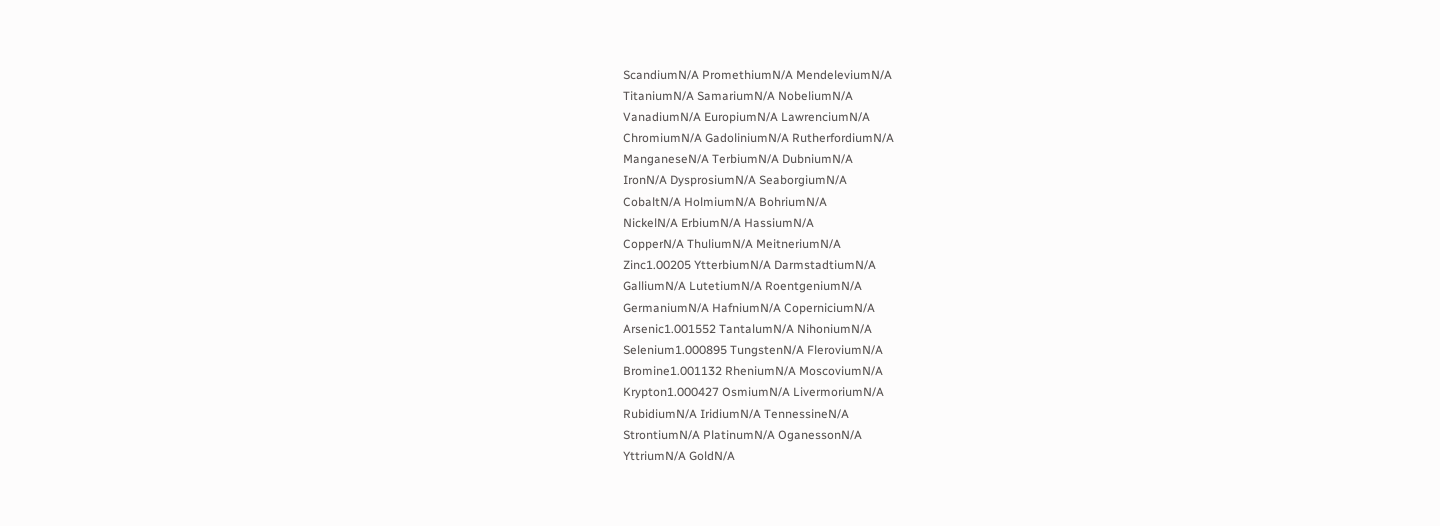ScandiumN/A PromethiumN/A MendeleviumN/A
TitaniumN/A SamariumN/A NobeliumN/A
VanadiumN/A EuropiumN/A LawrenciumN/A
ChromiumN/A GadoliniumN/A RutherfordiumN/A
ManganeseN/A TerbiumN/A DubniumN/A
IronN/A DysprosiumN/A SeaborgiumN/A
CobaltN/A HolmiumN/A BohriumN/A
NickelN/A ErbiumN/A HassiumN/A
CopperN/A ThuliumN/A MeitneriumN/A
Zinc1.00205 YtterbiumN/A DarmstadtiumN/A
GalliumN/A LutetiumN/A RoentgeniumN/A
GermaniumN/A HafniumN/A CoperniciumN/A
Arsenic1.001552 TantalumN/A NihoniumN/A
Selenium1.000895 TungstenN/A FleroviumN/A
Bromine1.001132 RheniumN/A MoscoviumN/A
Krypton1.000427 OsmiumN/A LivermoriumN/A
RubidiumN/A IridiumN/A TennessineN/A
StrontiumN/A PlatinumN/A OganessonN/A
YttriumN/A GoldN/A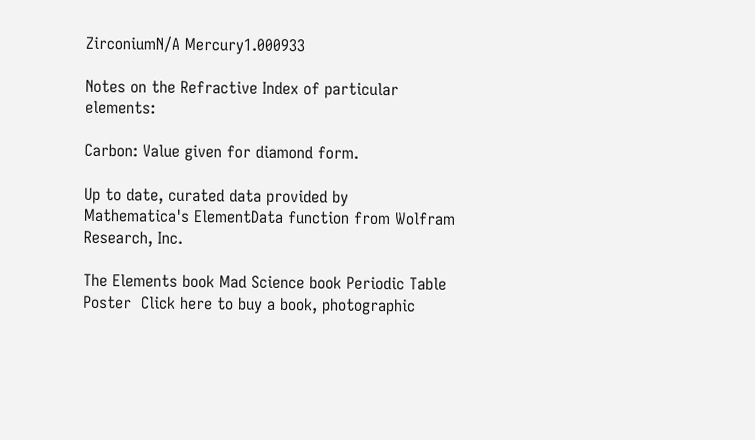ZirconiumN/A Mercury1.000933

Notes on the Refractive Index of particular elements:

Carbon: Value given for diamond form.

Up to date, curated data provided by
Mathematica's ElementData function from Wolfram Research, Inc.

The Elements book Mad Science book Periodic Table Poster  Click here to buy a book, photographic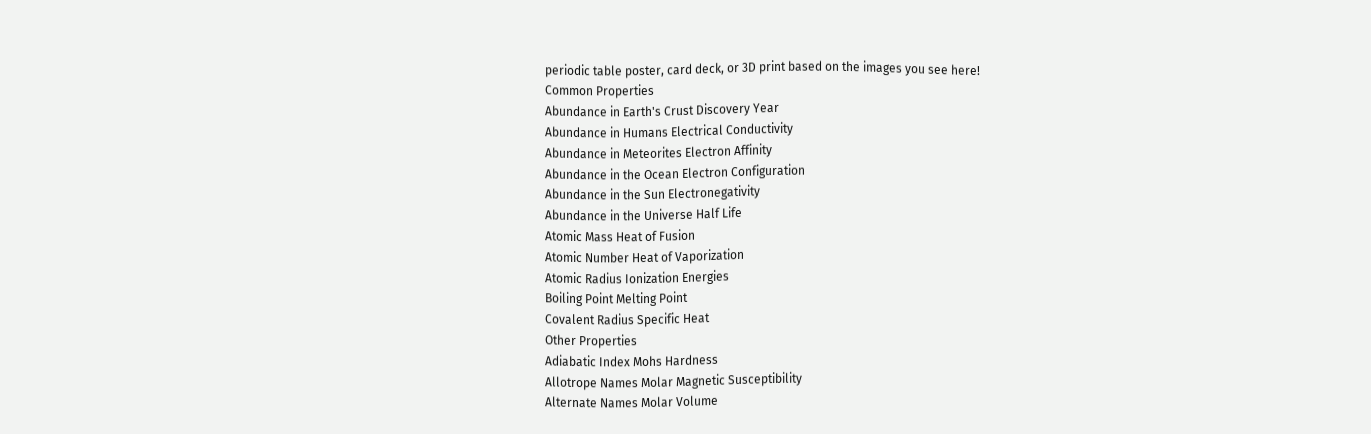periodic table poster, card deck, or 3D print based on the images you see here!
Common Properties
Abundance in Earth's Crust Discovery Year
Abundance in Humans Electrical Conductivity
Abundance in Meteorites Electron Affinity
Abundance in the Ocean Electron Configuration
Abundance in the Sun Electronegativity
Abundance in the Universe Half Life
Atomic Mass Heat of Fusion
Atomic Number Heat of Vaporization
Atomic Radius Ionization Energies
Boiling Point Melting Point
Covalent Radius Specific Heat
Other Properties
Adiabatic Index Mohs Hardness
Allotrope Names Molar Magnetic Susceptibility
Alternate Names Molar Volume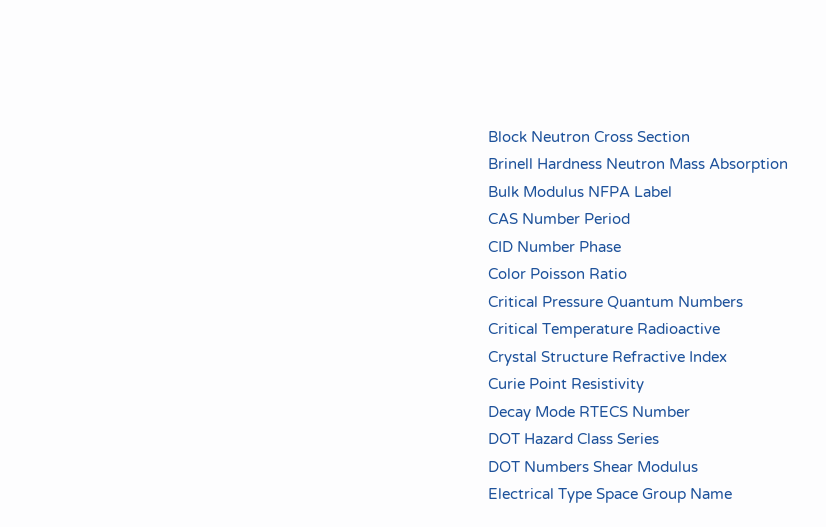Block Neutron Cross Section
Brinell Hardness Neutron Mass Absorption
Bulk Modulus NFPA Label
CAS Number Period
CID Number Phase
Color Poisson Ratio
Critical Pressure Quantum Numbers
Critical Temperature Radioactive
Crystal Structure Refractive Index
Curie Point Resistivity
Decay Mode RTECS Number
DOT Hazard Class Series
DOT Numbers Shear Modulus
Electrical Type Space Group Name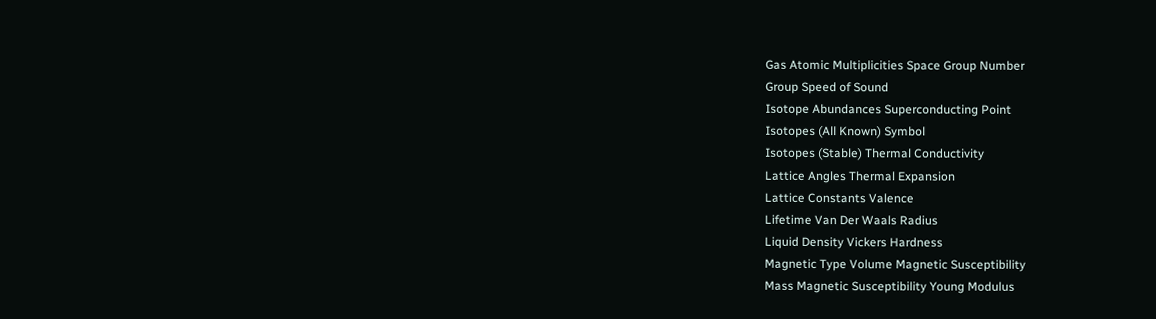Gas Atomic Multiplicities Space Group Number
Group Speed of Sound
Isotope Abundances Superconducting Point
Isotopes (All Known) Symbol
Isotopes (Stable) Thermal Conductivity
Lattice Angles Thermal Expansion
Lattice Constants Valence
Lifetime Van Der Waals Radius
Liquid Density Vickers Hardness
Magnetic Type Volume Magnetic Susceptibility
Mass Magnetic Susceptibility Young Modulus